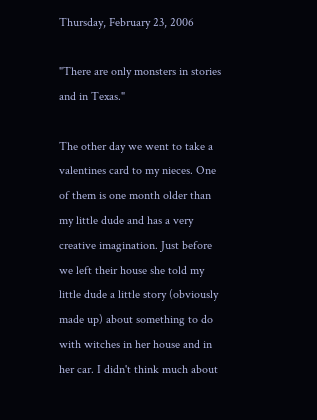Thursday, February 23, 2006

"There are only monsters in stories and in Texas."

The other day we went to take a valentines card to my nieces. One of them is one month older than my little dude and has a very creative imagination. Just before we left their house she told my little dude a little story (obviously made up) about something to do with witches in her house and in her car. I didn't think much about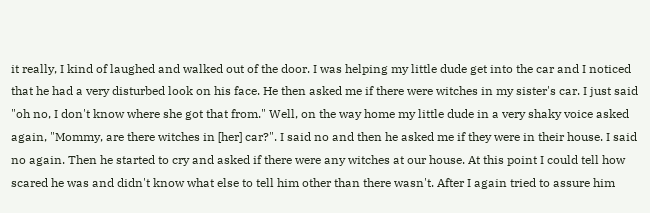it really, I kind of laughed and walked out of the door. I was helping my little dude get into the car and I noticed that he had a very disturbed look on his face. He then asked me if there were witches in my sister's car. I just said "oh no, I don't know where she got that from." Well, on the way home my little dude in a very shaky voice asked again, "Mommy, are there witches in [her] car?". I said no and then he asked me if they were in their house. I said no again. Then he started to cry and asked if there were any witches at our house. At this point I could tell how scared he was and didn't know what else to tell him other than there wasn't. After I again tried to assure him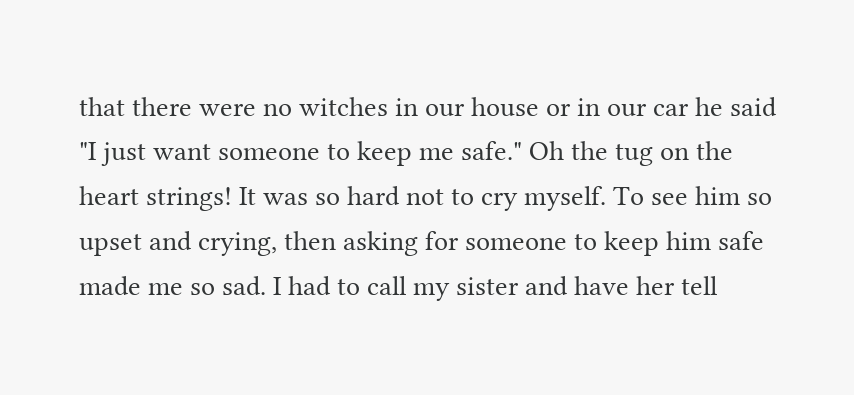that there were no witches in our house or in our car he said "I just want someone to keep me safe." Oh the tug on the heart strings! It was so hard not to cry myself. To see him so upset and crying, then asking for someone to keep him safe made me so sad. I had to call my sister and have her tell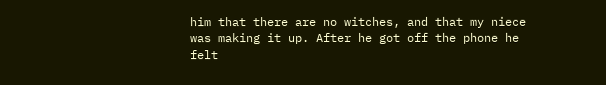him that there are no witches, and that my niece was making it up. After he got off the phone he felt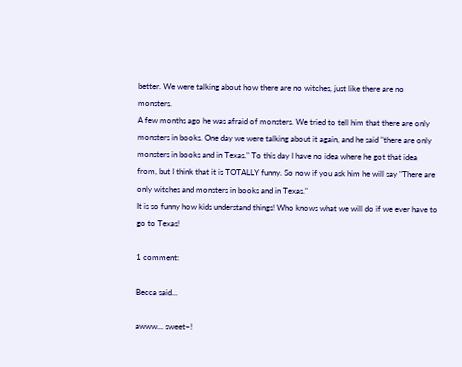better. We were talking about how there are no witches, just like there are no monsters.
A few months ago he was afraid of monsters. We tried to tell him that there are only monsters in books. One day we were talking about it again, and he said "there are only monsters in books and in Texas." To this day I have no idea where he got that idea from, but I think that it is TOTALLY funny. So now if you ask him he will say "There are only witches and monsters in books and in Texas."
It is so funny how kids understand things! Who knows what we will do if we ever have to go to Texas!

1 comment:

Becca said...

awww... sweet~!